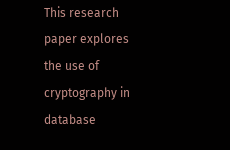This research paper explores the use of cryptography in database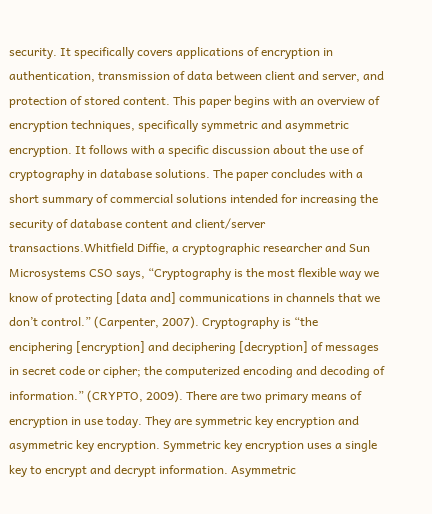security. It specifically covers applications of encryption in authentication, transmission of data between client and server, and protection of stored content. This paper begins with an overview of encryption techniques, specifically symmetric and asymmetric encryption. It follows with a specific discussion about the use of cryptography in database solutions. The paper concludes with a short summary of commercial solutions intended for increasing the security of database content and client/server transactions.Whitfield Diffie, a cryptographic researcher and Sun Microsystems CSO says, “Cryptography is the most flexible way we know of protecting [data and] communications in channels that we don’t control.” (Carpenter, 2007). Cryptography is “the enciphering [encryption] and deciphering [decryption] of messages in secret code or cipher; the computerized encoding and decoding of information.” (CRYPTO, 2009). There are two primary means of encryption in use today. They are symmetric key encryption and asymmetric key encryption. Symmetric key encryption uses a single key to encrypt and decrypt information. Asymmetric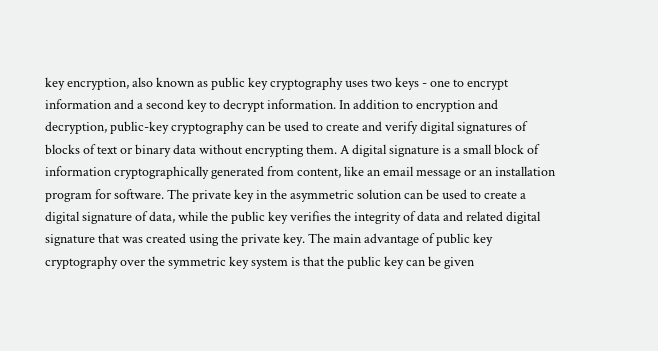key encryption, also known as public key cryptography uses two keys - one to encrypt information and a second key to decrypt information. In addition to encryption and decryption, public-key cryptography can be used to create and verify digital signatures of blocks of text or binary data without encrypting them. A digital signature is a small block of information cryptographically generated from content, like an email message or an installation program for software. The private key in the asymmetric solution can be used to create a digital signature of data, while the public key verifies the integrity of data and related digital signature that was created using the private key. The main advantage of public key cryptography over the symmetric key system is that the public key can be given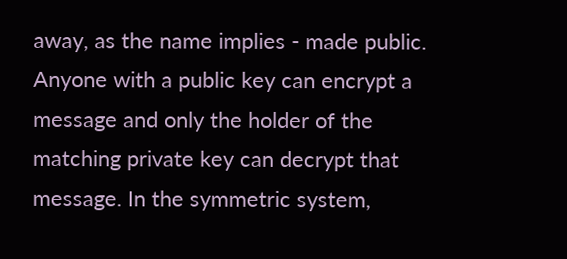away, as the name implies - made public. Anyone with a public key can encrypt a message and only the holder of the matching private key can decrypt that message. In the symmetric system,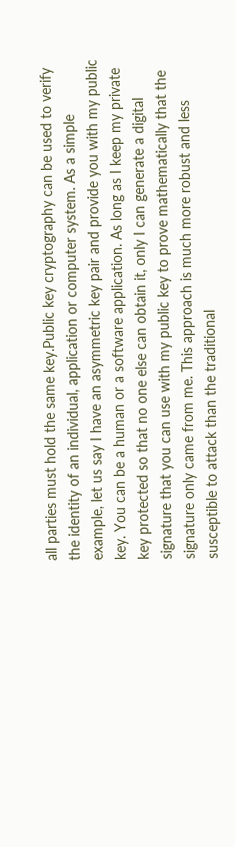all parties must hold the same key.Public key cryptography can be used to verify the identity of an individual, application or computer system. As a simple example, let us say I have an asymmetric key pair and provide you with my public key. You can be a human or a software application. As long as I keep my private key protected so that no one else can obtain it, only I can generate a digital signature that you can use with my public key to prove mathematically that the signature only came from me. This approach is much more robust and less susceptible to attack than the traditional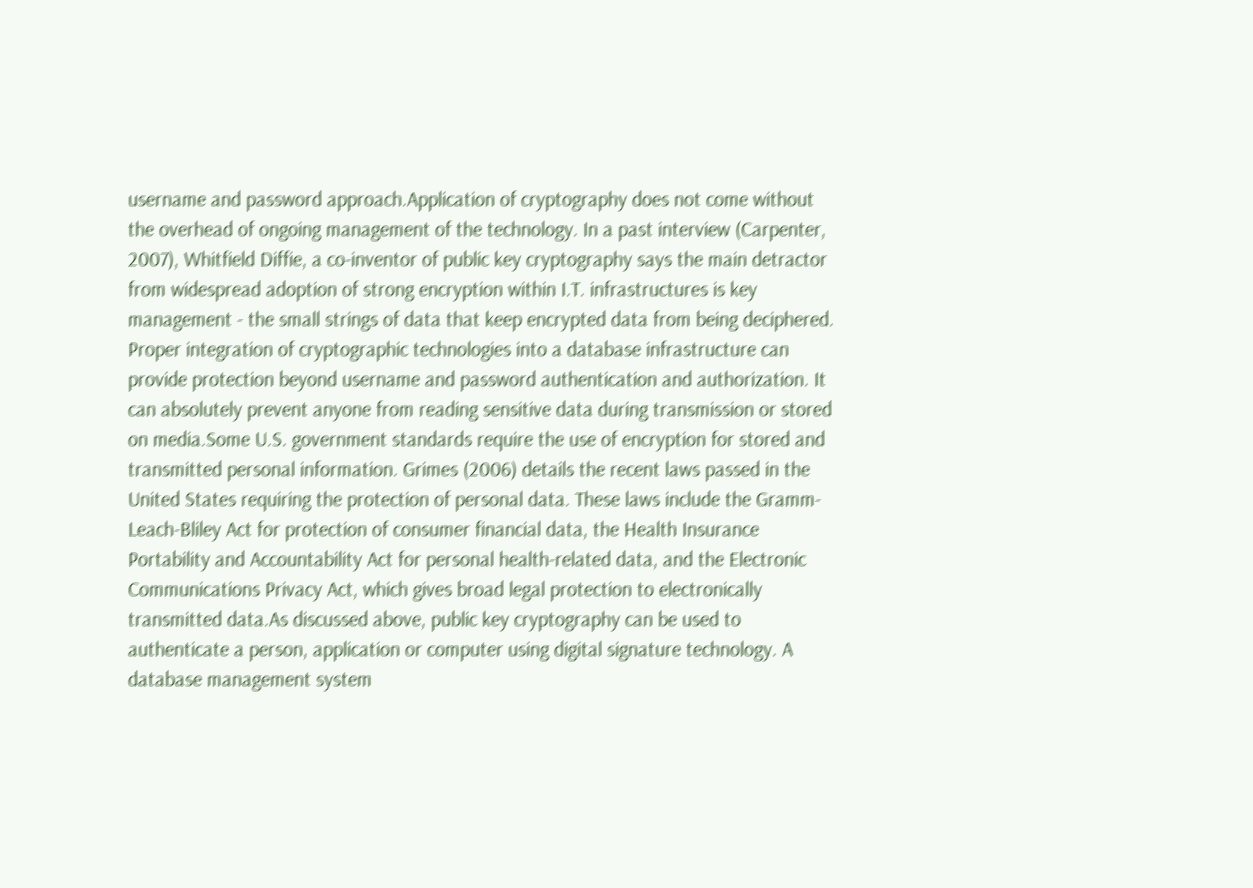username and password approach.Application of cryptography does not come without the overhead of ongoing management of the technology. In a past interview (Carpenter, 2007), Whitfield Diffie, a co-inventor of public key cryptography says the main detractor from widespread adoption of strong encryption within I.T. infrastructures is key management - the small strings of data that keep encrypted data from being deciphered. Proper integration of cryptographic technologies into a database infrastructure can provide protection beyond username and password authentication and authorization. It can absolutely prevent anyone from reading sensitive data during transmission or stored on media.Some U.S. government standards require the use of encryption for stored and transmitted personal information. Grimes (2006) details the recent laws passed in the United States requiring the protection of personal data. These laws include the Gramm-Leach-Bliley Act for protection of consumer financial data, the Health Insurance Portability and Accountability Act for personal health-related data, and the Electronic Communications Privacy Act, which gives broad legal protection to electronically transmitted data.As discussed above, public key cryptography can be used to authenticate a person, application or computer using digital signature technology. A database management system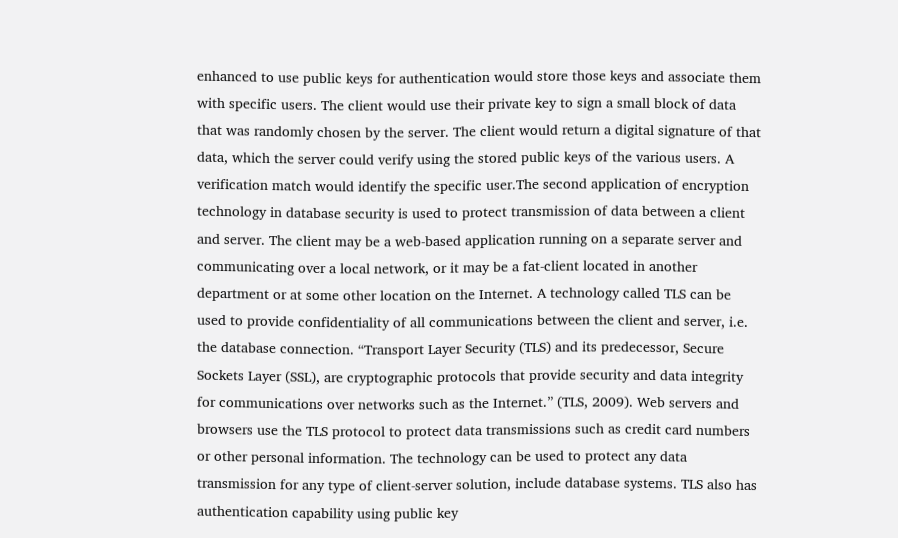enhanced to use public keys for authentication would store those keys and associate them with specific users. The client would use their private key to sign a small block of data that was randomly chosen by the server. The client would return a digital signature of that data, which the server could verify using the stored public keys of the various users. A verification match would identify the specific user.The second application of encryption technology in database security is used to protect transmission of data between a client and server. The client may be a web-based application running on a separate server and communicating over a local network, or it may be a fat-client located in another department or at some other location on the Internet. A technology called TLS can be used to provide confidentiality of all communications between the client and server, i.e. the database connection. “Transport Layer Security (TLS) and its predecessor, Secure Sockets Layer (SSL), are cryptographic protocols that provide security and data integrity for communications over networks such as the Internet.” (TLS, 2009). Web servers and browsers use the TLS protocol to protect data transmissions such as credit card numbers or other personal information. The technology can be used to protect any data transmission for any type of client-server solution, include database systems. TLS also has authentication capability using public key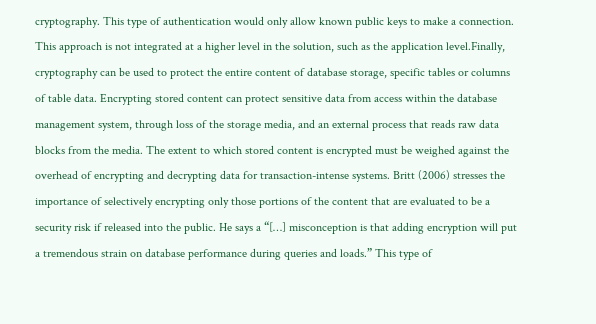cryptography. This type of authentication would only allow known public keys to make a connection. This approach is not integrated at a higher level in the solution, such as the application level.Finally, cryptography can be used to protect the entire content of database storage, specific tables or columns of table data. Encrypting stored content can protect sensitive data from access within the database management system, through loss of the storage media, and an external process that reads raw data blocks from the media. The extent to which stored content is encrypted must be weighed against the overhead of encrypting and decrypting data for transaction-intense systems. Britt (2006) stresses the importance of selectively encrypting only those portions of the content that are evaluated to be a security risk if released into the public. He says a “[…] misconception is that adding encryption will put a tremendous strain on database performance during queries and loads.” This type of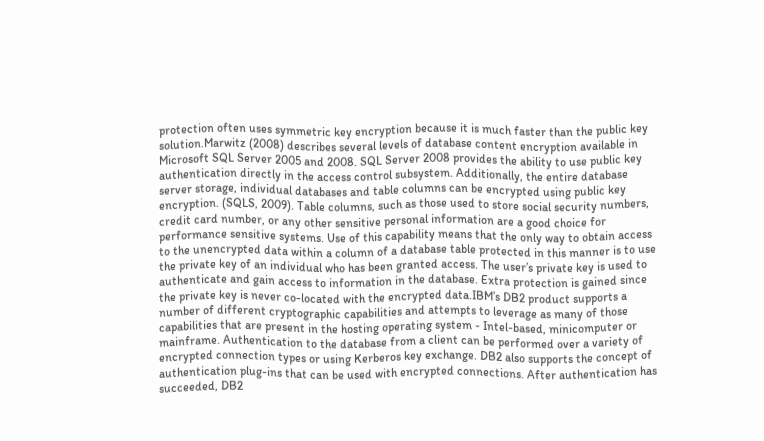protection often uses symmetric key encryption because it is much faster than the public key solution.Marwitz (2008) describes several levels of database content encryption available in Microsoft SQL Server 2005 and 2008. SQL Server 2008 provides the ability to use public key authentication directly in the access control subsystem. Additionally, the entire database server storage, individual databases and table columns can be encrypted using public key encryption. (SQLS, 2009). Table columns, such as those used to store social security numbers, credit card number, or any other sensitive personal information are a good choice for performance sensitive systems. Use of this capability means that the only way to obtain access to the unencrypted data within a column of a database table protected in this manner is to use the private key of an individual who has been granted access. The user’s private key is used to authenticate and gain access to information in the database. Extra protection is gained since the private key is never co-located with the encrypted data.IBM’s DB2 product supports a number of different cryptographic capabilities and attempts to leverage as many of those capabilities that are present in the hosting operating system - Intel-based, minicomputer or mainframe. Authentication to the database from a client can be performed over a variety of encrypted connection types or using Kerberos key exchange. DB2 also supports the concept of authentication plug-ins that can be used with encrypted connections. After authentication has succeeded, DB2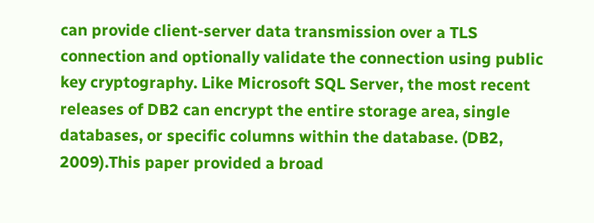can provide client-server data transmission over a TLS connection and optionally validate the connection using public key cryptography. Like Microsoft SQL Server, the most recent releases of DB2 can encrypt the entire storage area, single databases, or specific columns within the database. (DB2, 2009).This paper provided a broad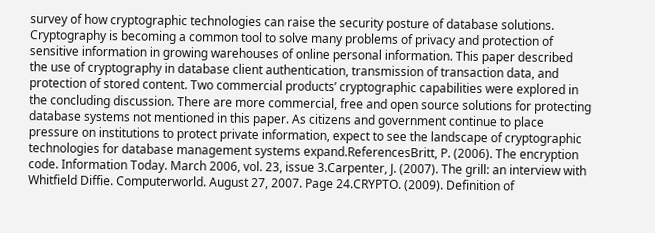survey of how cryptographic technologies can raise the security posture of database solutions. Cryptography is becoming a common tool to solve many problems of privacy and protection of sensitive information in growing warehouses of online personal information. This paper described the use of cryptography in database client authentication, transmission of transaction data, and protection of stored content. Two commercial products’ cryptographic capabilities were explored in the concluding discussion. There are more commercial, free and open source solutions for protecting database systems not mentioned in this paper. As citizens and government continue to place pressure on institutions to protect private information, expect to see the landscape of cryptographic technologies for database management systems expand.ReferencesBritt, P. (2006). The encryption code. Information Today. March 2006, vol. 23, issue 3.Carpenter, J. (2007). The grill: an interview with Whitfield Diffie. Computerworld. August 27, 2007. Page 24.CRYPTO. (2009). Definition of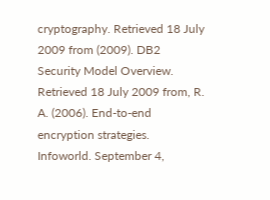cryptography. Retrieved 18 July 2009 from (2009). DB2 Security Model Overview. Retrieved 18 July 2009 from, R. A. (2006). End-to-end encryption strategies. Infoworld. September 4,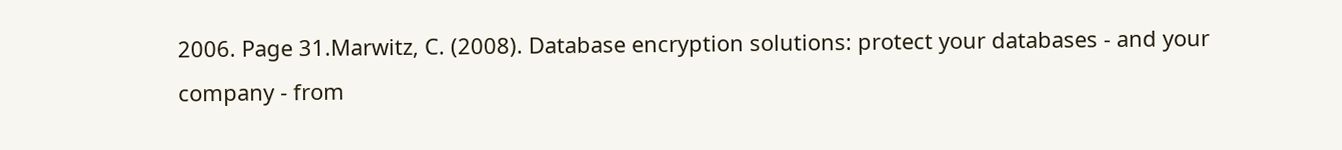2006. Page 31.Marwitz, C. (2008). Database encryption solutions: protect your databases - and your company - from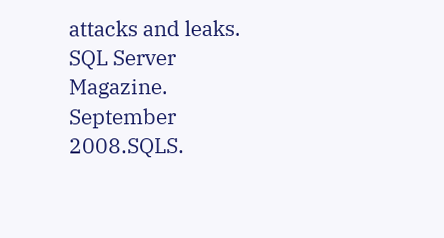attacks and leaks. SQL Server Magazine. September 2008.SQLS.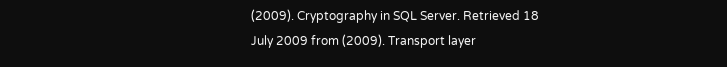(2009). Cryptography in SQL Server. Retrieved 18 July 2009 from (2009). Transport layer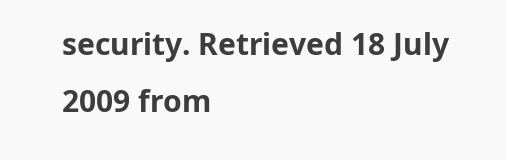security. Retrieved 18 July 2009 from